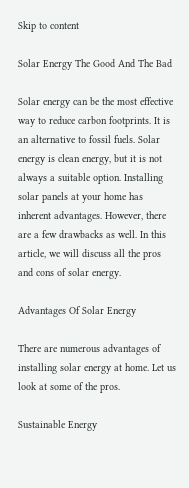Skip to content

Solar Energy The Good And The Bad

Solar energy can be the most effective way to reduce carbon footprints. It is an alternative to fossil fuels. Solar energy is clean energy, but it is not always a suitable option. Installing solar panels at your home has inherent advantages. However, there are a few drawbacks as well. In this article, we will discuss all the pros and cons of solar energy.

Advantages Of Solar Energy

There are numerous advantages of installing solar energy at home. Let us look at some of the pros.

Sustainable Energy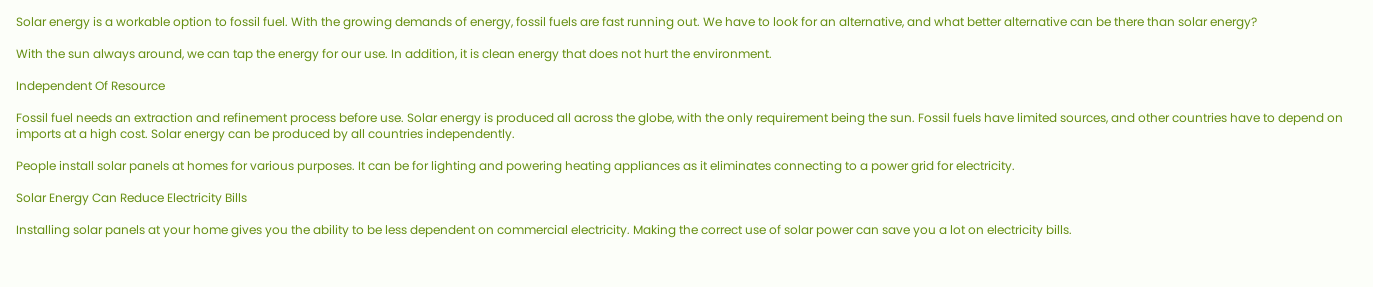Solar energy is a workable option to fossil fuel. With the growing demands of energy, fossil fuels are fast running out. We have to look for an alternative, and what better alternative can be there than solar energy?

With the sun always around, we can tap the energy for our use. In addition, it is clean energy that does not hurt the environment.

Independent Of Resource

Fossil fuel needs an extraction and refinement process before use. Solar energy is produced all across the globe, with the only requirement being the sun. Fossil fuels have limited sources, and other countries have to depend on imports at a high cost. Solar energy can be produced by all countries independently.

People install solar panels at homes for various purposes. It can be for lighting and powering heating appliances as it eliminates connecting to a power grid for electricity.

Solar Energy Can Reduce Electricity Bills

Installing solar panels at your home gives you the ability to be less dependent on commercial electricity. Making the correct use of solar power can save you a lot on electricity bills.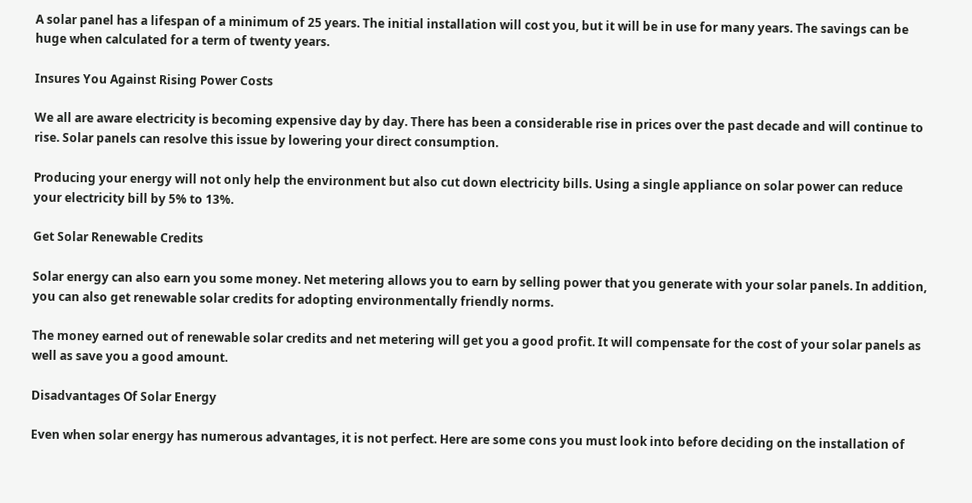A solar panel has a lifespan of a minimum of 25 years. The initial installation will cost you, but it will be in use for many years. The savings can be huge when calculated for a term of twenty years.

Insures You Against Rising Power Costs

We all are aware electricity is becoming expensive day by day. There has been a considerable rise in prices over the past decade and will continue to rise. Solar panels can resolve this issue by lowering your direct consumption.

Producing your energy will not only help the environment but also cut down electricity bills. Using a single appliance on solar power can reduce your electricity bill by 5% to 13%.

Get Solar Renewable Credits

Solar energy can also earn you some money. Net metering allows you to earn by selling power that you generate with your solar panels. In addition, you can also get renewable solar credits for adopting environmentally friendly norms.

The money earned out of renewable solar credits and net metering will get you a good profit. It will compensate for the cost of your solar panels as well as save you a good amount.

Disadvantages Of Solar Energy

Even when solar energy has numerous advantages, it is not perfect. Here are some cons you must look into before deciding on the installation of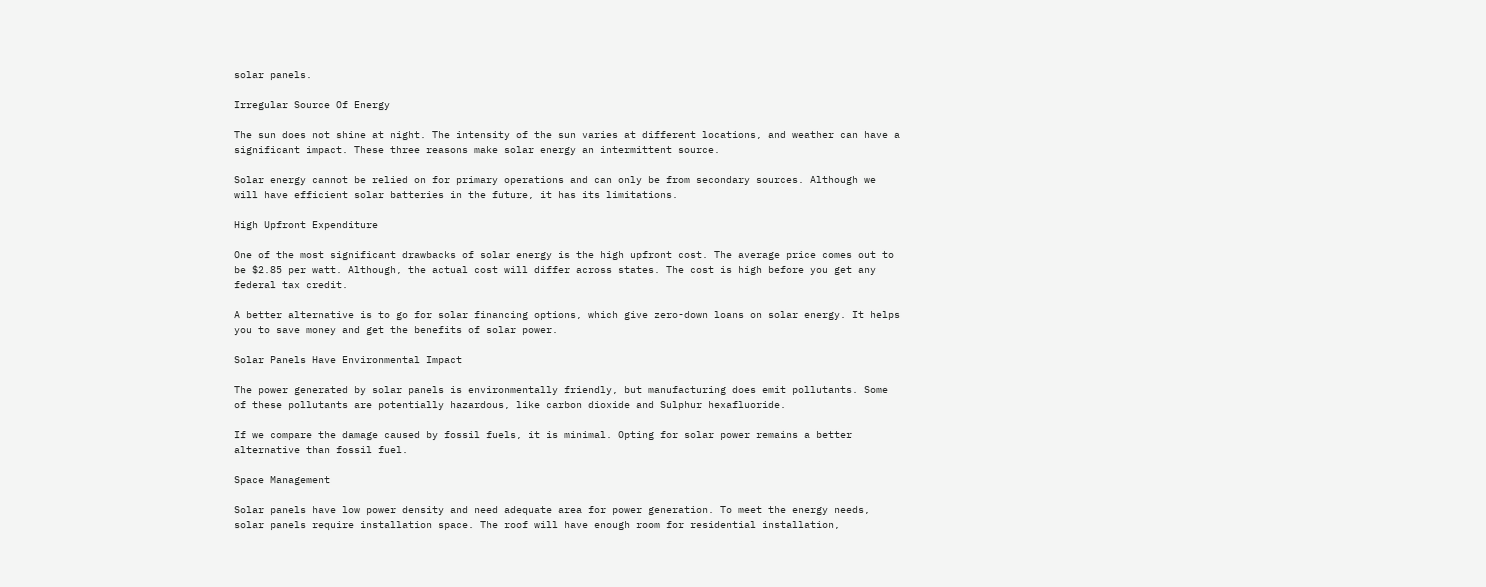solar panels.

Irregular Source Of Energy

The sun does not shine at night. The intensity of the sun varies at different locations, and weather can have a significant impact. These three reasons make solar energy an intermittent source.

Solar energy cannot be relied on for primary operations and can only be from secondary sources. Although we will have efficient solar batteries in the future, it has its limitations.

High Upfront Expenditure

One of the most significant drawbacks of solar energy is the high upfront cost. The average price comes out to be $2.85 per watt. Although, the actual cost will differ across states. The cost is high before you get any federal tax credit.

A better alternative is to go for solar financing options, which give zero-down loans on solar energy. It helps you to save money and get the benefits of solar power.

Solar Panels Have Environmental Impact

The power generated by solar panels is environmentally friendly, but manufacturing does emit pollutants. Some of these pollutants are potentially hazardous, like carbon dioxide and Sulphur hexafluoride.

If we compare the damage caused by fossil fuels, it is minimal. Opting for solar power remains a better alternative than fossil fuel.

Space Management

Solar panels have low power density and need adequate area for power generation. To meet the energy needs, solar panels require installation space. The roof will have enough room for residential installation,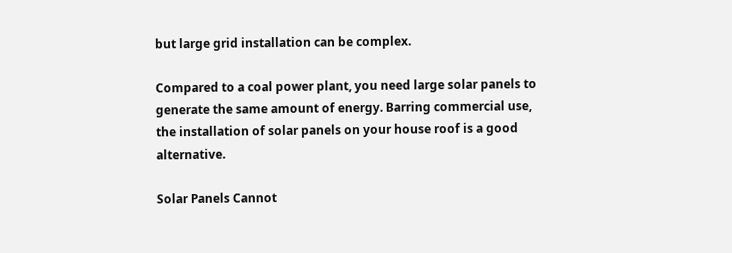but large grid installation can be complex.

Compared to a coal power plant, you need large solar panels to generate the same amount of energy. Barring commercial use, the installation of solar panels on your house roof is a good alternative.

Solar Panels Cannot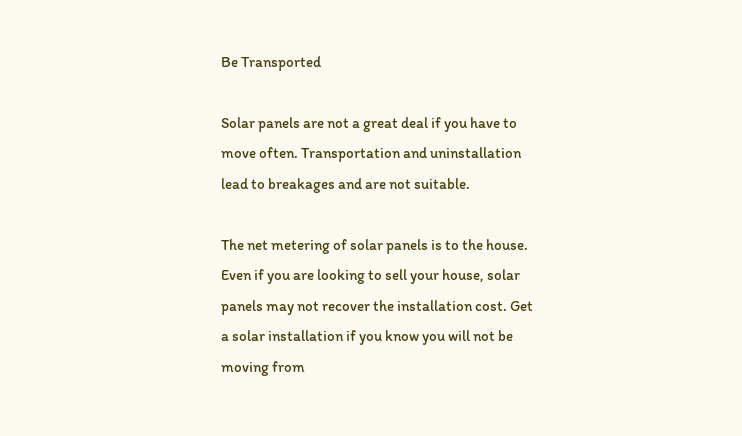Be Transported

Solar panels are not a great deal if you have to move often. Transportation and uninstallation lead to breakages and are not suitable.

The net metering of solar panels is to the house. Even if you are looking to sell your house, solar panels may not recover the installation cost. Get a solar installation if you know you will not be moving from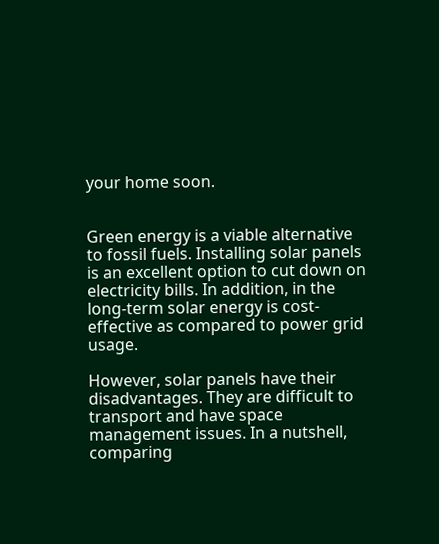your home soon.


Green energy is a viable alternative to fossil fuels. Installing solar panels is an excellent option to cut down on electricity bills. In addition, in the long-term solar energy is cost-effective as compared to power grid usage.

However, solar panels have their disadvantages. They are difficult to transport and have space management issues. In a nutshell, comparing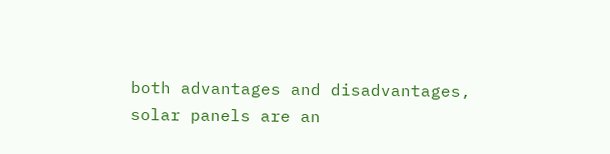both advantages and disadvantages, solar panels are an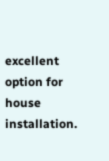excellent option for house installation.